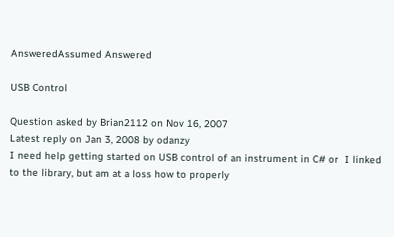AnsweredAssumed Answered

USB Control

Question asked by Brian2112 on Nov 16, 2007
Latest reply on Jan 3, 2008 by odanzy
I need help getting started on USB control of an instrument in C# or  I linked to the library, but am at a loss how to properly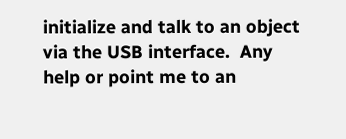initialize and talk to an object via the USB interface.  Any help or point me to an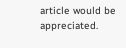article would be appreciated.